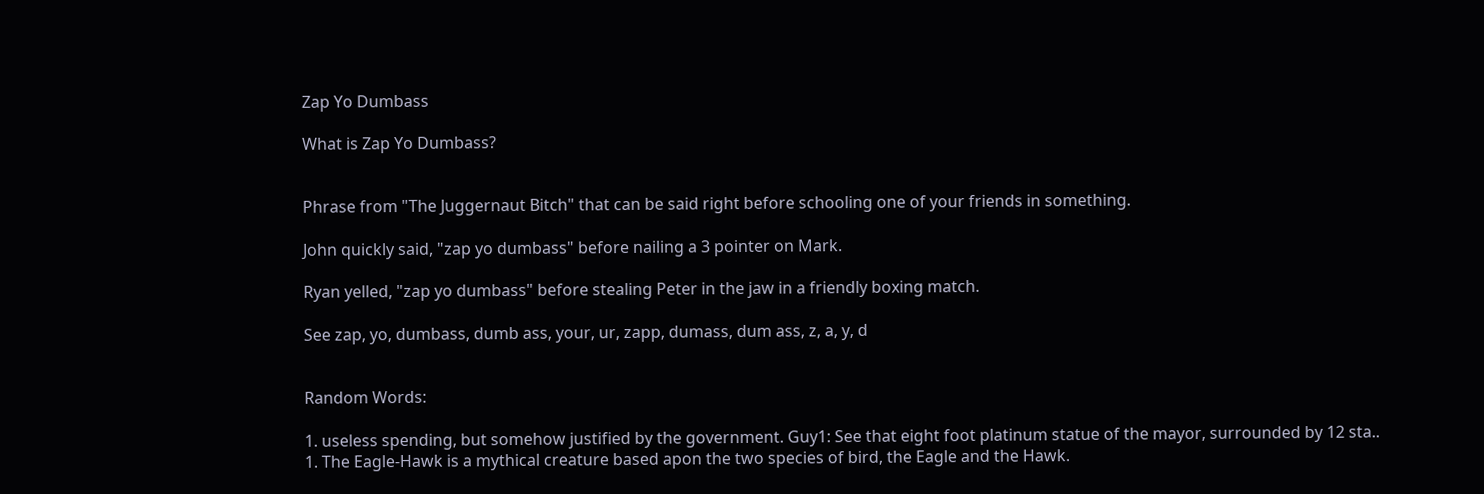Zap Yo Dumbass

What is Zap Yo Dumbass?


Phrase from "The Juggernaut Bitch" that can be said right before schooling one of your friends in something.

John quickly said, "zap yo dumbass" before nailing a 3 pointer on Mark.

Ryan yelled, "zap yo dumbass" before stealing Peter in the jaw in a friendly boxing match.

See zap, yo, dumbass, dumb ass, your, ur, zapp, dumass, dum ass, z, a, y, d


Random Words:

1. useless spending, but somehow justified by the government. Guy1: See that eight foot platinum statue of the mayor, surrounded by 12 sta..
1. The Eagle-Hawk is a mythical creature based apon the two species of bird, the Eagle and the Hawk.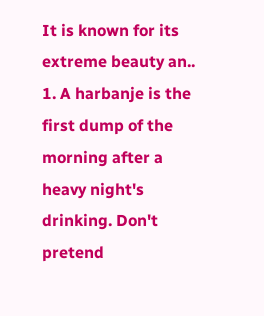It is known for its extreme beauty an..
1. A harbanje is the first dump of the morning after a heavy night's drinking. Don't pretend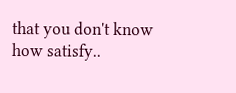that you don't know how satisfy..